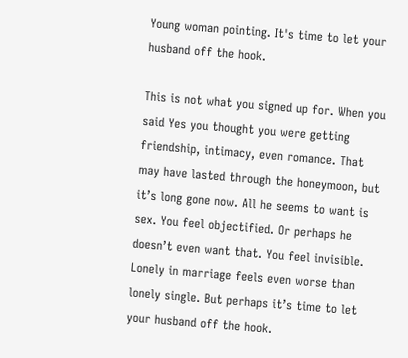Young woman pointing. It's time to let your husband off the hook.

This is not what you signed up for. When you said Yes you thought you were getting friendship, intimacy, even romance. That may have lasted through the honeymoon, but it’s long gone now. All he seems to want is sex. You feel objectified. Or perhaps he doesn’t even want that. You feel invisible. Lonely in marriage feels even worse than lonely single. But perhaps it’s time to let your husband off the hook.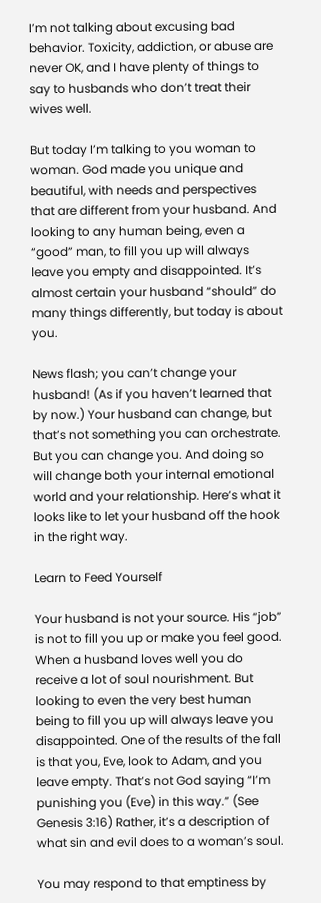I’m not talking about excusing bad behavior. Toxicity, addiction, or abuse are never OK, and I have plenty of things to say to husbands who don’t treat their wives well.

But today I’m talking to you woman to woman. God made you unique and beautiful, with needs and perspectives that are different from your husband. And looking to any human being, even a “good” man, to fill you up will always leave you empty and disappointed. It’s almost certain your husband “should” do many things differently, but today is about you.

News flash; you can’t change your husband! (As if you haven’t learned that by now.) Your husband can change, but that’s not something you can orchestrate. But you can change you. And doing so will change both your internal emotional world and your relationship. Here’s what it looks like to let your husband off the hook in the right way.

Learn to Feed Yourself

Your husband is not your source. His “job” is not to fill you up or make you feel good. When a husband loves well you do receive a lot of soul nourishment. But looking to even the very best human being to fill you up will always leave you disappointed. One of the results of the fall is that you, Eve, look to Adam, and you leave empty. That’s not God saying “I’m punishing you (Eve) in this way.” (See Genesis 3:16) Rather, it’s a description of what sin and evil does to a woman’s soul.

You may respond to that emptiness by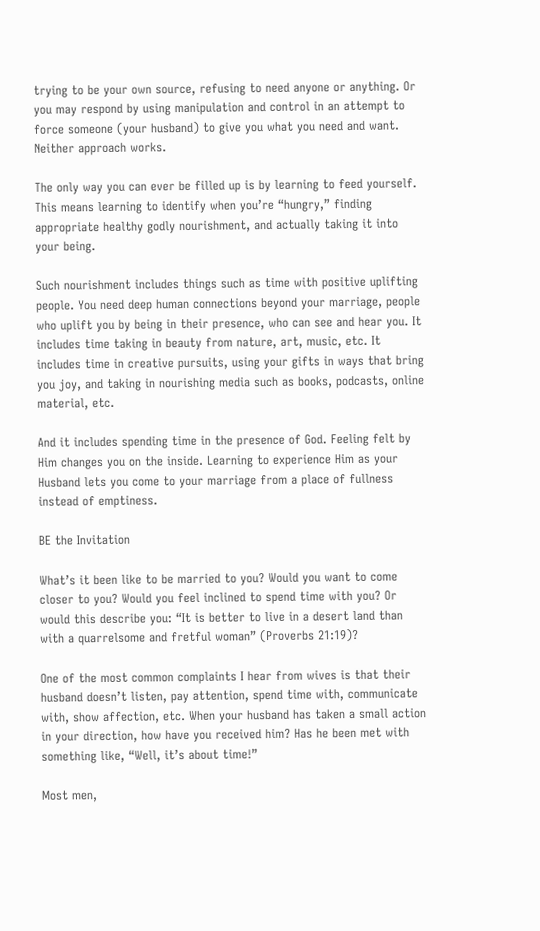trying to be your own source, refusing to need anyone or anything. Or you may respond by using manipulation and control in an attempt to force someone (your husband) to give you what you need and want. Neither approach works.

The only way you can ever be filled up is by learning to feed yourself. This means learning to identify when you’re “hungry,” finding appropriate healthy godly nourishment, and actually taking it into your being.

Such nourishment includes things such as time with positive uplifting people. You need deep human connections beyond your marriage, people who uplift you by being in their presence, who can see and hear you. It includes time taking in beauty from nature, art, music, etc. It includes time in creative pursuits, using your gifts in ways that bring you joy, and taking in nourishing media such as books, podcasts, online material, etc.

And it includes spending time in the presence of God. Feeling felt by Him changes you on the inside. Learning to experience Him as your Husband lets you come to your marriage from a place of fullness instead of emptiness.

BE the Invitation

What’s it been like to be married to you? Would you want to come closer to you? Would you feel inclined to spend time with you? Or would this describe you: “It is better to live in a desert land than with a quarrelsome and fretful woman” (Proverbs 21:19)?

One of the most common complaints I hear from wives is that their husband doesn’t listen, pay attention, spend time with, communicate with, show affection, etc. When your husband has taken a small action in your direction, how have you received him? Has he been met with something like, “Well, it’s about time!”

Most men,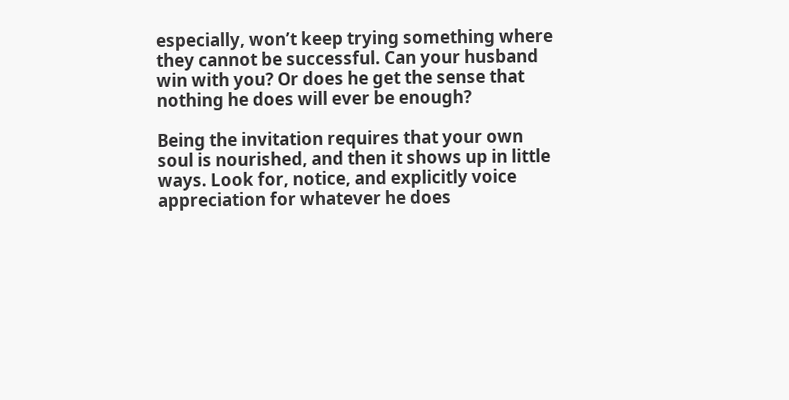especially, won’t keep trying something where they cannot be successful. Can your husband win with you? Or does he get the sense that nothing he does will ever be enough?

Being the invitation requires that your own soul is nourished, and then it shows up in little ways. Look for, notice, and explicitly voice appreciation for whatever he does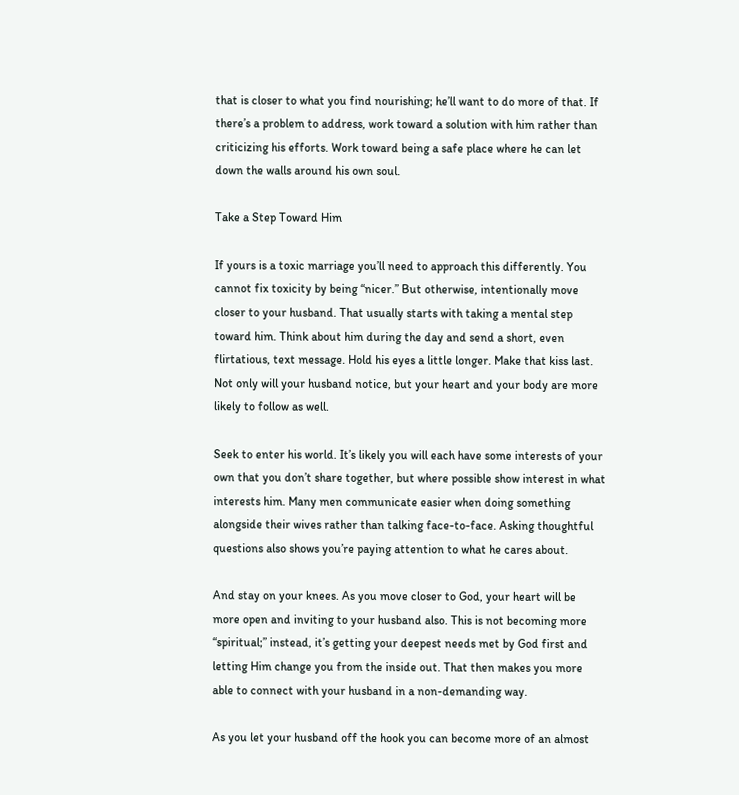that is closer to what you find nourishing; he’ll want to do more of that. If there’s a problem to address, work toward a solution with him rather than criticizing his efforts. Work toward being a safe place where he can let down the walls around his own soul.

Take a Step Toward Him

If yours is a toxic marriage you’ll need to approach this differently. You cannot fix toxicity by being “nicer.” But otherwise, intentionally move closer to your husband. That usually starts with taking a mental step toward him. Think about him during the day and send a short, even flirtatious, text message. Hold his eyes a little longer. Make that kiss last. Not only will your husband notice, but your heart and your body are more likely to follow as well.

Seek to enter his world. It’s likely you will each have some interests of your own that you don’t share together, but where possible show interest in what interests him. Many men communicate easier when doing something alongside their wives rather than talking face-to-face. Asking thoughtful questions also shows you’re paying attention to what he cares about.

And stay on your knees. As you move closer to God, your heart will be more open and inviting to your husband also. This is not becoming more “spiritual;” instead, it’s getting your deepest needs met by God first and letting Him change you from the inside out. That then makes you more able to connect with your husband in a non-demanding way.

As you let your husband off the hook you can become more of an almost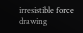irresistible force drawing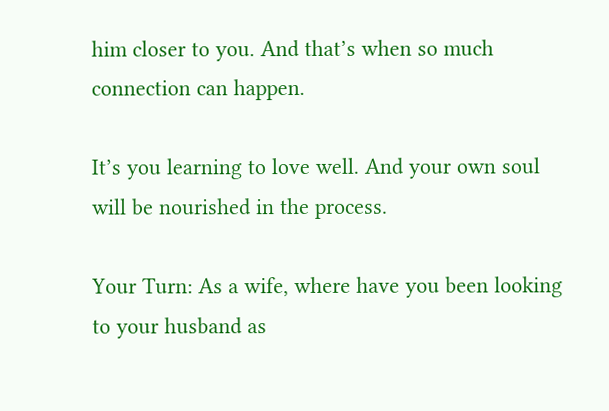him closer to you. And that’s when so much connection can happen.

It’s you learning to love well. And your own soul will be nourished in the process.

Your Turn: As a wife, where have you been looking to your husband as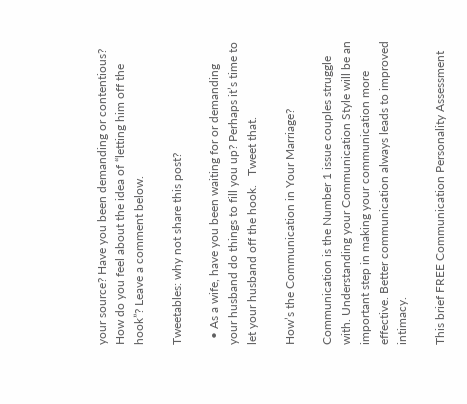your source? Have you been demanding or contentious? How do you feel about the idea of “letting him off the hook”? Leave a comment below.

Tweetables: why not share this post?

  • As a wife, have you been waiting for or demanding your husband do things to fill you up? Perhaps it’s time to let your husband off the hook.   Tweet that.

How’s the Communication in Your Marriage?

Communication is the Number 1 issue couples struggle with. Understanding your Communication Style will be an important step in making your communication more effective. Better communication always leads to improved intimacy.

This brief FREE Communication Personality Assessment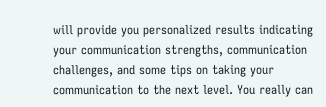will provide you personalized results indicating your communication strengths, communication challenges, and some tips on taking your communication to the next level. You really can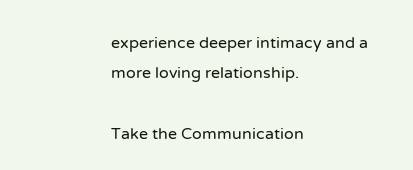experience deeper intimacy and a more loving relationship.

Take the Communication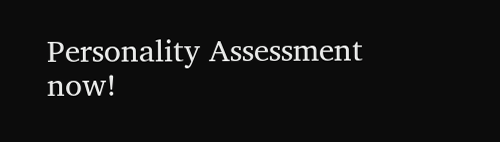Personality Assessment now!